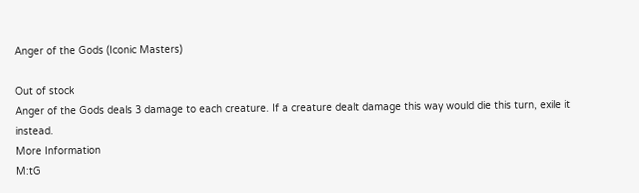Anger of the Gods (Iconic Masters)

Out of stock
Anger of the Gods deals 3 damage to each creature. If a creature dealt damage this way would die this turn, exile it instead.
More Information
M:tG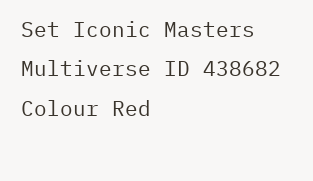Set Iconic Masters
Multiverse ID 438682
Colour Red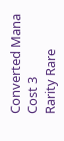Converted Mana Cost 3
Rarity Rare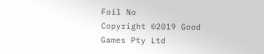Foil No
Copyright ©2019 Good Games Pty Ltd